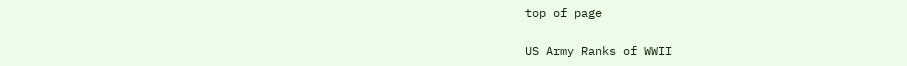top of page

US Army Ranks of WWII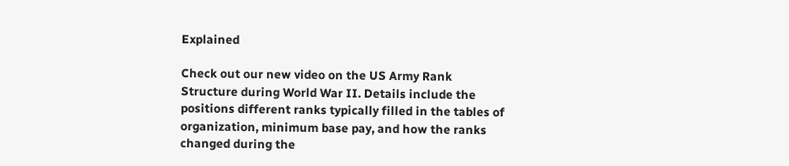Explained

Check out our new video on the US Army Rank Structure during World War II. Details include the positions different ranks typically filled in the tables of organization, minimum base pay, and how the ranks changed during the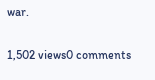war.

1,502 views0 comments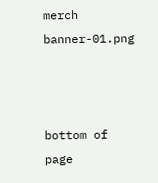merch banner-01.png



bottom of page